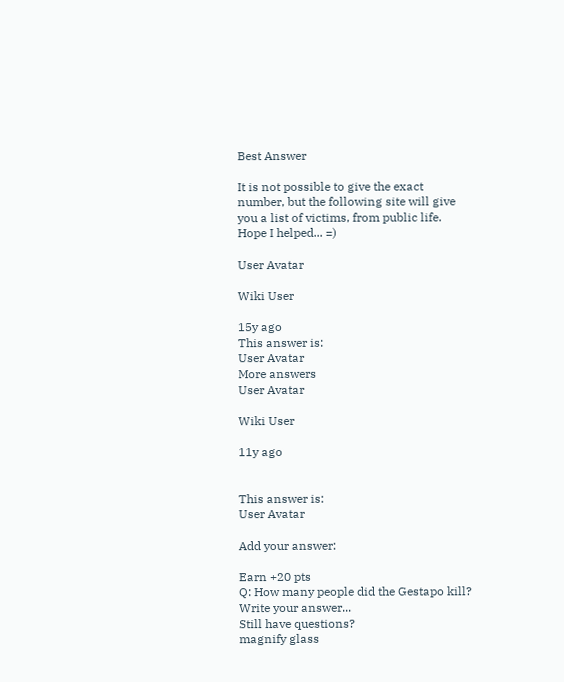Best Answer

It is not possible to give the exact number, but the following site will give you a list of victims, from public life. Hope I helped... =)

User Avatar

Wiki User

15y ago
This answer is:
User Avatar
More answers
User Avatar

Wiki User

11y ago


This answer is:
User Avatar

Add your answer:

Earn +20 pts
Q: How many people did the Gestapo kill?
Write your answer...
Still have questions?
magnify glass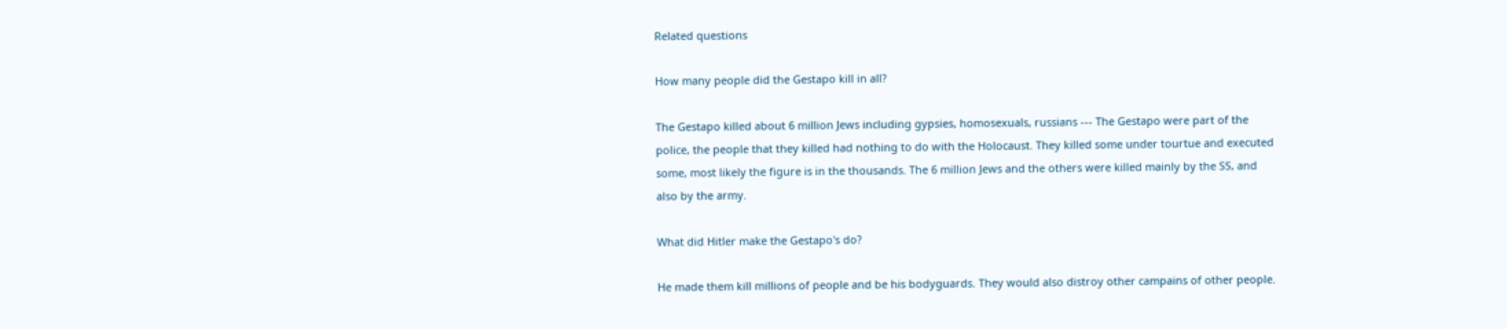Related questions

How many people did the Gestapo kill in all?

The Gestapo killed about 6 million Jews including gypsies, homosexuals, russians --- The Gestapo were part of the police, the people that they killed had nothing to do with the Holocaust. They killed some under tourtue and executed some, most likely the figure is in the thousands. The 6 million Jews and the others were killed mainly by the SS, and also by the army.

What did Hitler make the Gestapo's do?

He made them kill millions of people and be his bodyguards. They would also distroy other campains of other people.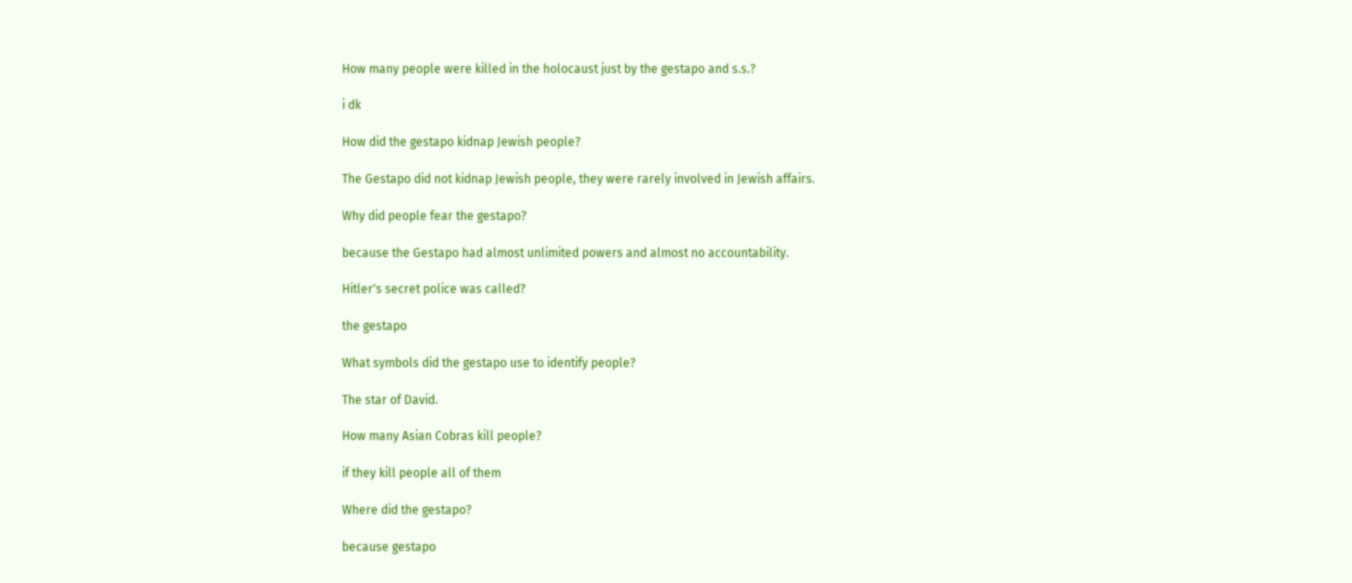How many people were killed in the holocaust just by the gestapo and s.s.?

i dk

How did the gestapo kidnap Jewish people?

The Gestapo did not kidnap Jewish people, they were rarely involved in Jewish affairs.

Why did people fear the gestapo?

because the Gestapo had almost unlimited powers and almost no accountability.

Hitler's secret police was called?

the gestapo

What symbols did the gestapo use to identify people?

The star of David.

How many Asian Cobras kill people?

if they kill people all of them

Where did the gestapo?

because gestapo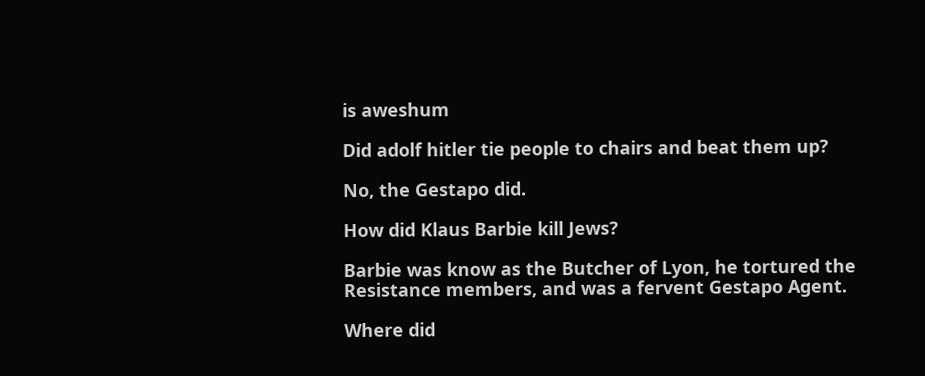is aweshum

Did adolf hitler tie people to chairs and beat them up?

No, the Gestapo did.

How did Klaus Barbie kill Jews?

Barbie was know as the Butcher of Lyon, he tortured the Resistance members, and was a fervent Gestapo Agent.

Where did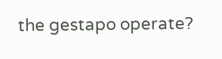the gestapo operate?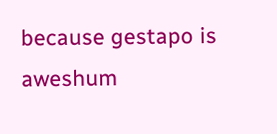because gestapo is aweshum